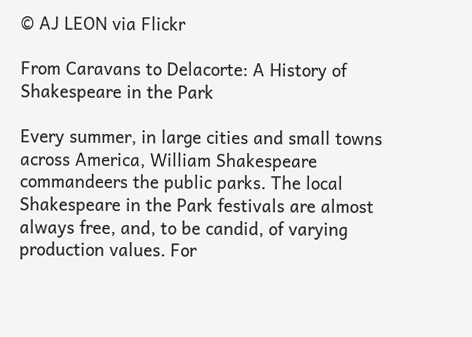© AJ LEON via Flickr

From Caravans to Delacorte: A History of Shakespeare in the Park

Every summer, in large cities and small towns across America, William Shakespeare commandeers the public parks. The local Shakespeare in the Park festivals are almost always free, and, to be candid, of varying production values. For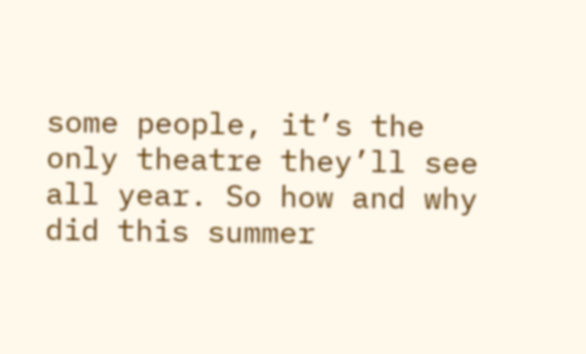some people, it’s the only theatre they’ll see all year. So how and why did this summer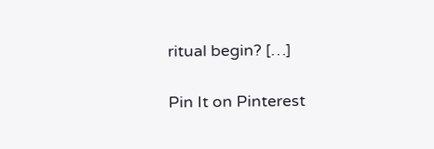ritual begin? […]

Pin It on Pinterest